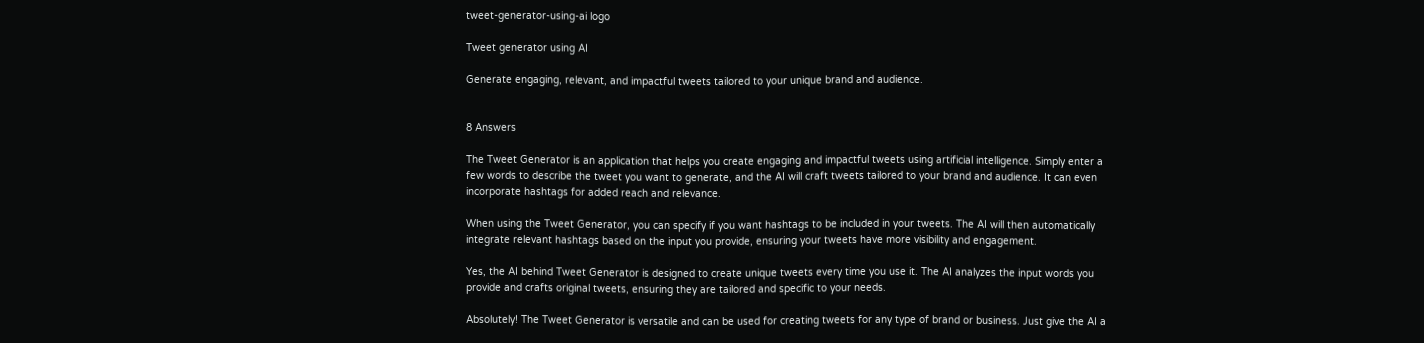tweet-generator-using-ai logo

Tweet generator using AI

Generate engaging, relevant, and impactful tweets tailored to your unique brand and audience.


8 Answers

The Tweet Generator is an application that helps you create engaging and impactful tweets using artificial intelligence. Simply enter a few words to describe the tweet you want to generate, and the AI will craft tweets tailored to your brand and audience. It can even incorporate hashtags for added reach and relevance.

When using the Tweet Generator, you can specify if you want hashtags to be included in your tweets. The AI will then automatically integrate relevant hashtags based on the input you provide, ensuring your tweets have more visibility and engagement.

Yes, the AI behind Tweet Generator is designed to create unique tweets every time you use it. The AI analyzes the input words you provide and crafts original tweets, ensuring they are tailored and specific to your needs.

Absolutely! The Tweet Generator is versatile and can be used for creating tweets for any type of brand or business. Just give the AI a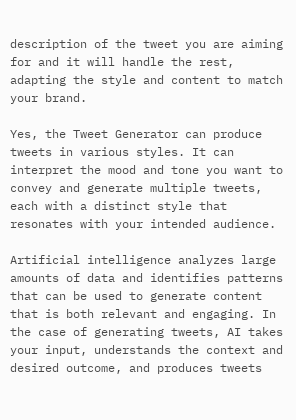description of the tweet you are aiming for and it will handle the rest, adapting the style and content to match your brand.

Yes, the Tweet Generator can produce tweets in various styles. It can interpret the mood and tone you want to convey and generate multiple tweets, each with a distinct style that resonates with your intended audience.

Artificial intelligence analyzes large amounts of data and identifies patterns that can be used to generate content that is both relevant and engaging. In the case of generating tweets, AI takes your input, understands the context and desired outcome, and produces tweets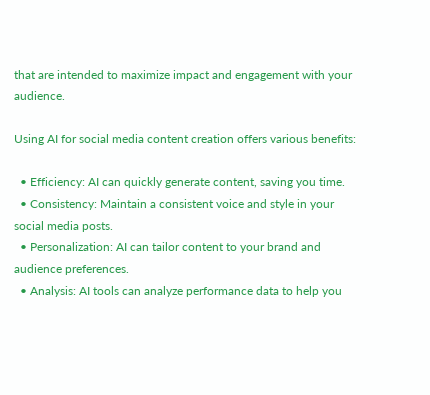that are intended to maximize impact and engagement with your audience.

Using AI for social media content creation offers various benefits:

  • Efficiency: AI can quickly generate content, saving you time.
  • Consistency: Maintain a consistent voice and style in your social media posts.
  • Personalization: AI can tailor content to your brand and audience preferences.
  • Analysis: AI tools can analyze performance data to help you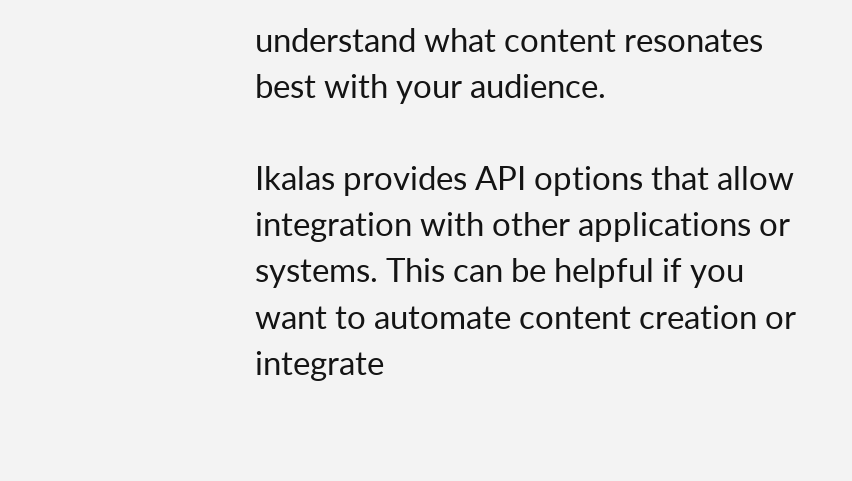understand what content resonates best with your audience.

Ikalas provides API options that allow integration with other applications or systems. This can be helpful if you want to automate content creation or integrate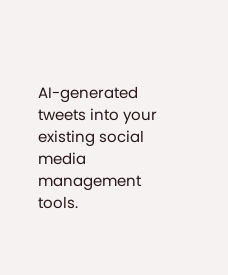AI-generated tweets into your existing social media management tools.